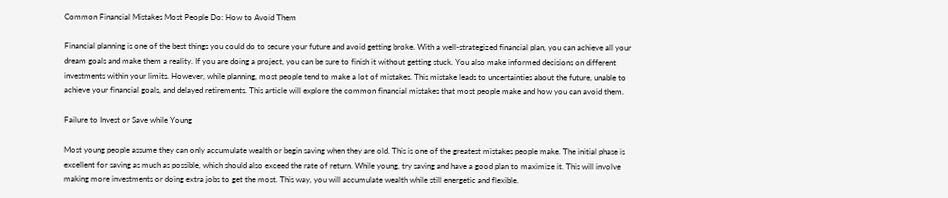Common Financial Mistakes Most People Do: How to Avoid Them

Financial planning is one of the best things you could do to secure your future and avoid getting broke. With a well-strategized financial plan, you can achieve all your dream goals and make them a reality. If you are doing a project, you can be sure to finish it without getting stuck. You also make informed decisions on different investments within your limits. However, while planning, most people tend to make a lot of mistakes. This mistake leads to uncertainties about the future, unable to achieve your financial goals, and delayed retirements. This article will explore the common financial mistakes that most people make and how you can avoid them.

Failure to Invest or Save while Young

Most young people assume they can only accumulate wealth or begin saving when they are old. This is one of the greatest mistakes people make. The initial phase is excellent for saving as much as possible, which should also exceed the rate of return. While young, try saving and have a good plan to maximize it. This will involve making more investments or doing extra jobs to get the most. This way, you will accumulate wealth while still energetic and flexible.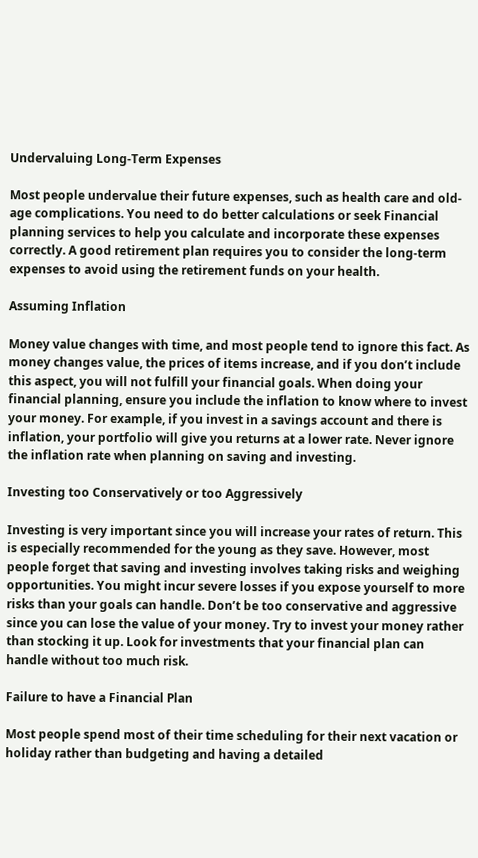Undervaluing Long-Term Expenses

Most people undervalue their future expenses, such as health care and old-age complications. You need to do better calculations or seek Financial planning services to help you calculate and incorporate these expenses correctly. A good retirement plan requires you to consider the long-term expenses to avoid using the retirement funds on your health.

Assuming Inflation

Money value changes with time, and most people tend to ignore this fact. As money changes value, the prices of items increase, and if you don’t include this aspect, you will not fulfill your financial goals. When doing your financial planning, ensure you include the inflation to know where to invest your money. For example, if you invest in a savings account and there is inflation, your portfolio will give you returns at a lower rate. Never ignore the inflation rate when planning on saving and investing.

Investing too Conservatively or too Aggressively

Investing is very important since you will increase your rates of return. This is especially recommended for the young as they save. However, most people forget that saving and investing involves taking risks and weighing opportunities. You might incur severe losses if you expose yourself to more risks than your goals can handle. Don’t be too conservative and aggressive since you can lose the value of your money. Try to invest your money rather than stocking it up. Look for investments that your financial plan can handle without too much risk.

Failure to have a Financial Plan

Most people spend most of their time scheduling for their next vacation or holiday rather than budgeting and having a detailed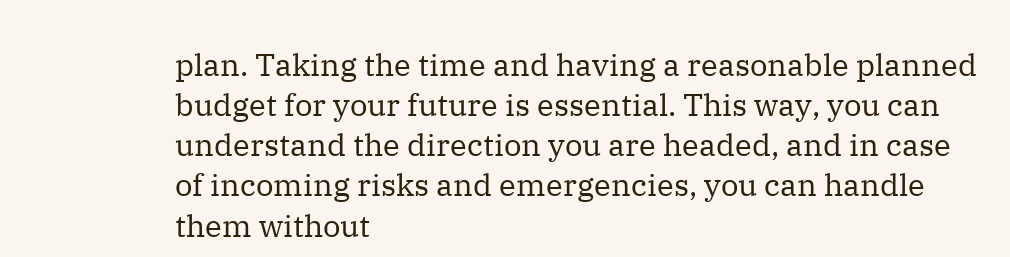plan. Taking the time and having a reasonable planned budget for your future is essential. This way, you can understand the direction you are headed, and in case of incoming risks and emergencies, you can handle them without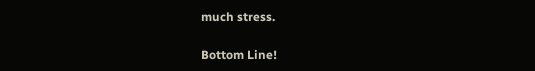much stress.

Bottom Line!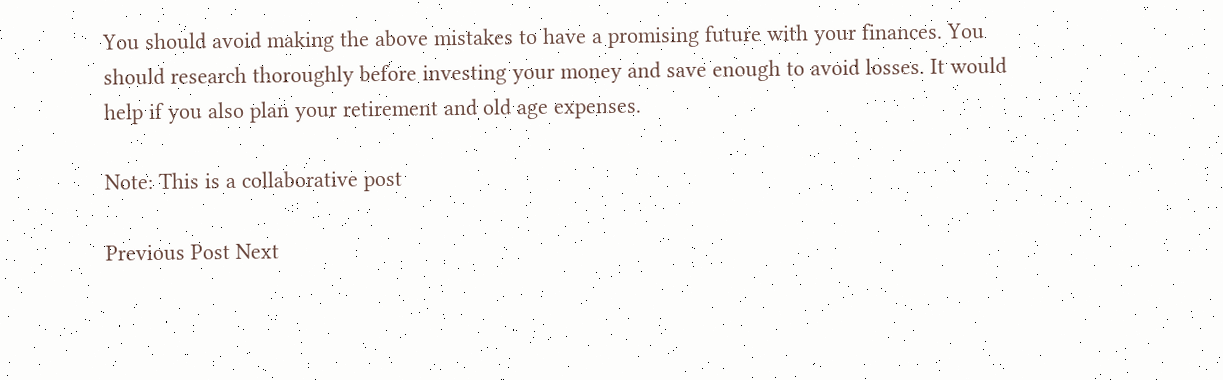You should avoid making the above mistakes to have a promising future with your finances. You should research thoroughly before investing your money and save enough to avoid losses. It would help if you also plan your retirement and old age expenses.

Note: This is a collaborative post

Previous Post Next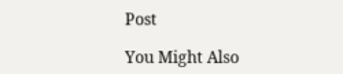Post

You Might Also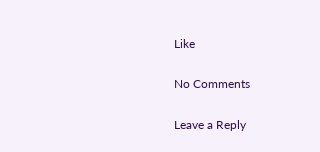Like

No Comments

Leave a Reply